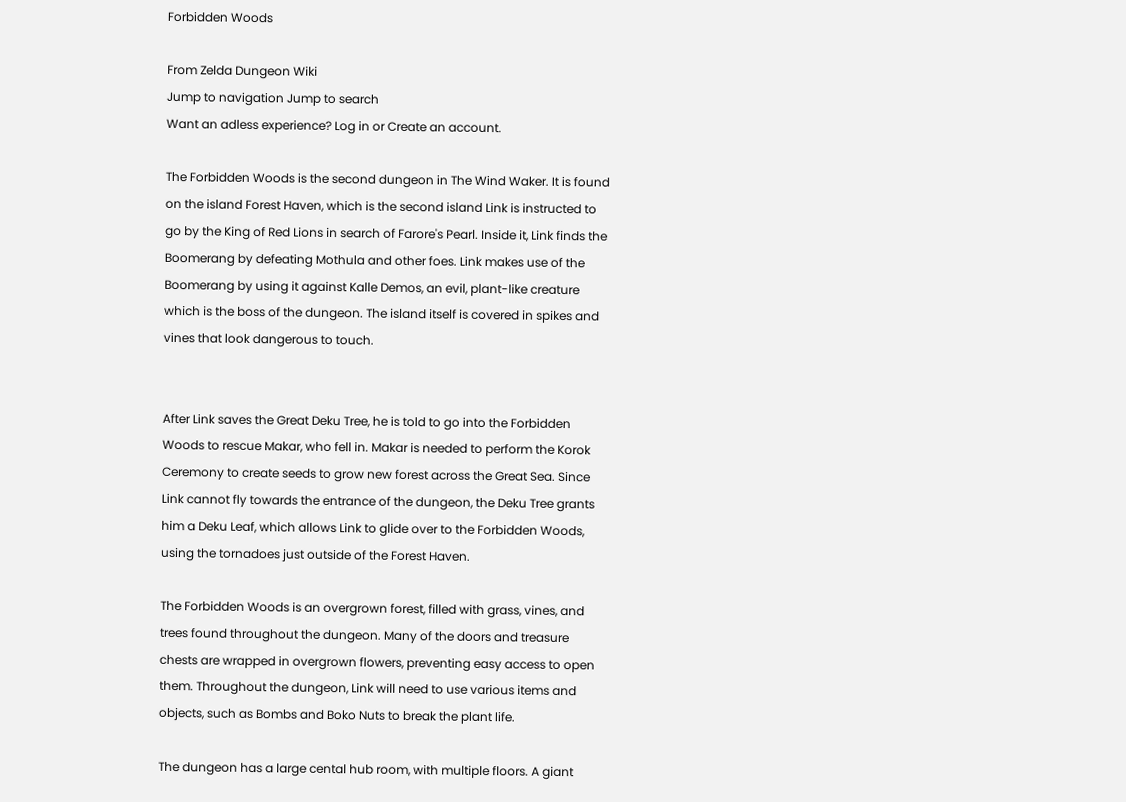Forbidden Woods

From Zelda Dungeon Wiki
Jump to navigation Jump to search
Want an adless experience? Log in or Create an account.

The Forbidden Woods is the second dungeon in The Wind Waker. It is found on the island Forest Haven, which is the second island Link is instructed to go by the King of Red Lions in search of Farore's Pearl. Inside it, Link finds the Boomerang by defeating Mothula and other foes. Link makes use of the Boomerang by using it against Kalle Demos, an evil, plant-like creature which is the boss of the dungeon. The island itself is covered in spikes and vines that look dangerous to touch.


After Link saves the Great Deku Tree, he is told to go into the Forbidden Woods to rescue Makar, who fell in. Makar is needed to perform the Korok Ceremony to create seeds to grow new forest across the Great Sea. Since Link cannot fly towards the entrance of the dungeon, the Deku Tree grants him a Deku Leaf, which allows Link to glide over to the Forbidden Woods, using the tornadoes just outside of the Forest Haven.

The Forbidden Woods is an overgrown forest, filled with grass, vines, and trees found throughout the dungeon. Many of the doors and treasure chests are wrapped in overgrown flowers, preventing easy access to open them. Throughout the dungeon, Link will need to use various items and objects, such as Bombs and Boko Nuts to break the plant life.

The dungeon has a large cental hub room, with multiple floors. A giant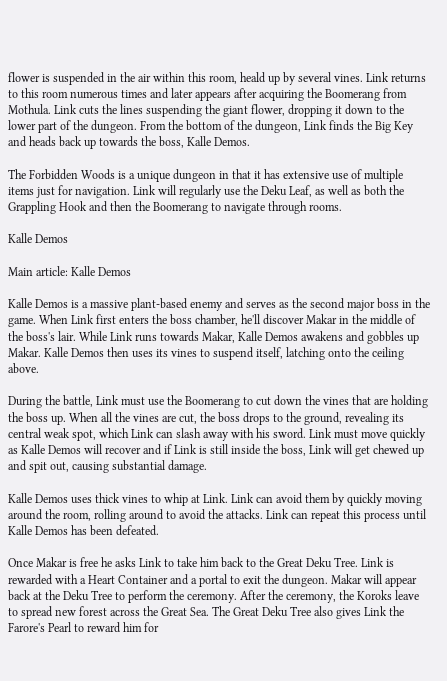flower is suspended in the air within this room, heald up by several vines. Link returns to this room numerous times and later appears after acquiring the Boomerang from Mothula. Link cuts the lines suspending the giant flower, dropping it down to the lower part of the dungeon. From the bottom of the dungeon, Link finds the Big Key and heads back up towards the boss, Kalle Demos.

The Forbidden Woods is a unique dungeon in that it has extensive use of multiple items just for navigation. Link will regularly use the Deku Leaf, as well as both the Grappling Hook and then the Boomerang to navigate through rooms.

Kalle Demos

Main article: Kalle Demos

Kalle Demos is a massive plant-based enemy and serves as the second major boss in the game. When Link first enters the boss chamber, he'll discover Makar in the middle of the boss's lair. While Link runs towards Makar, Kalle Demos awakens and gobbles up Makar. Kalle Demos then uses its vines to suspend itself, latching onto the ceiling above.

During the battle, Link must use the Boomerang to cut down the vines that are holding the boss up. When all the vines are cut, the boss drops to the ground, revealing its central weak spot, which Link can slash away with his sword. Link must move quickly as Kalle Demos will recover and if Link is still inside the boss, Link will get chewed up and spit out, causing substantial damage.

Kalle Demos uses thick vines to whip at Link. Link can avoid them by quickly moving around the room, rolling around to avoid the attacks. Link can repeat this process until Kalle Demos has been defeated.

Once Makar is free he asks Link to take him back to the Great Deku Tree. Link is rewarded with a Heart Container and a portal to exit the dungeon. Makar will appear back at the Deku Tree to perform the ceremony. After the ceremony, the Koroks leave to spread new forest across the Great Sea. The Great Deku Tree also gives Link the Farore's Pearl to reward him for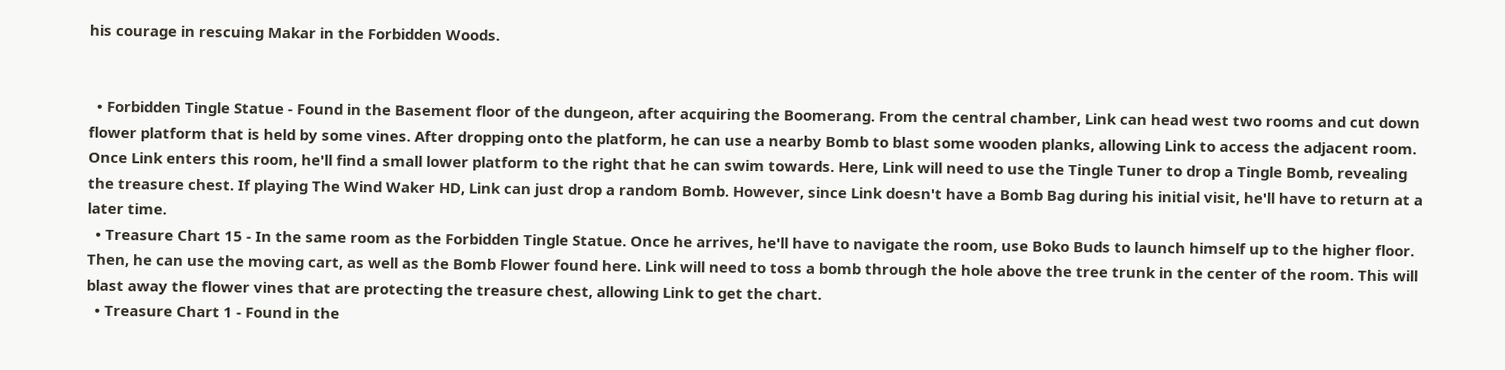his courage in rescuing Makar in the Forbidden Woods.


  • Forbidden Tingle Statue - Found in the Basement floor of the dungeon, after acquiring the Boomerang. From the central chamber, Link can head west two rooms and cut down flower platform that is held by some vines. After dropping onto the platform, he can use a nearby Bomb to blast some wooden planks, allowing Link to access the adjacent room. Once Link enters this room, he'll find a small lower platform to the right that he can swim towards. Here, Link will need to use the Tingle Tuner to drop a Tingle Bomb, revealing the treasure chest. If playing The Wind Waker HD, Link can just drop a random Bomb. However, since Link doesn't have a Bomb Bag during his initial visit, he'll have to return at a later time.
  • Treasure Chart 15 - In the same room as the Forbidden Tingle Statue. Once he arrives, he'll have to navigate the room, use Boko Buds to launch himself up to the higher floor. Then, he can use the moving cart, as well as the Bomb Flower found here. Link will need to toss a bomb through the hole above the tree trunk in the center of the room. This will blast away the flower vines that are protecting the treasure chest, allowing Link to get the chart.
  • Treasure Chart 1 - Found in the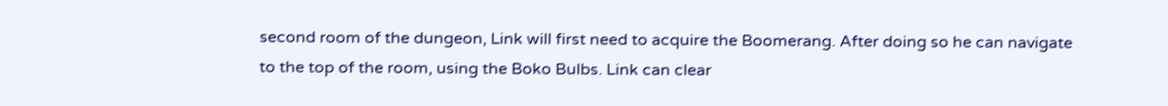second room of the dungeon, Link will first need to acquire the Boomerang. After doing so he can navigate to the top of the room, using the Boko Bulbs. Link can clear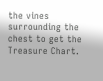the vines surrounding the chest to get the Treasure Chart.